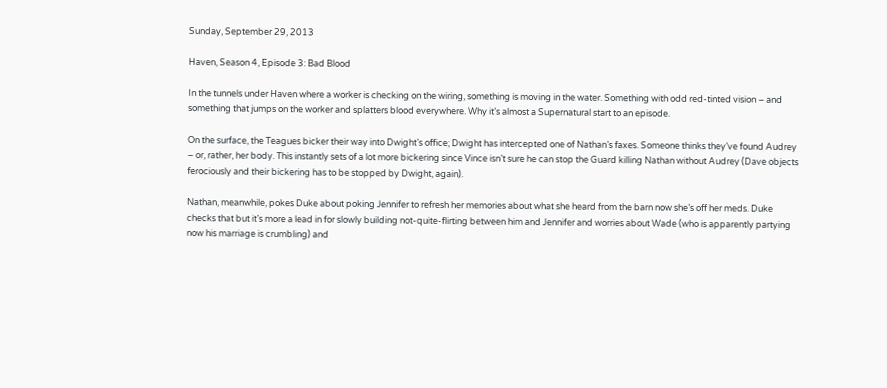Sunday, September 29, 2013

Haven, Season 4, Episode 3: Bad Blood

In the tunnels under Haven where a worker is checking on the wiring, something is moving in the water. Something with odd red-tinted vision – and something that jumps on the worker and splatters blood everywhere. Why it’s almost a Supernatural start to an episode.

On the surface, the Teagues bicker their way into Dwight’s office; Dwight has intercepted one of Nathan’s faxes. Someone thinks they’ve found Audrey – or, rather, her body. This instantly sets of a lot more bickering since Vince isn’t sure he can stop the Guard killing Nathan without Audrey (Dave objects ferociously and their bickering has to be stopped by Dwight, again).

Nathan, meanwhile, pokes Duke about poking Jennifer to refresh her memories about what she heard from the barn now she’s off her meds. Duke checks that but it’s more a lead in for slowly building not-quite-flirting between him and Jennifer and worries about Wade (who is apparently partying now his marriage is crumbling) and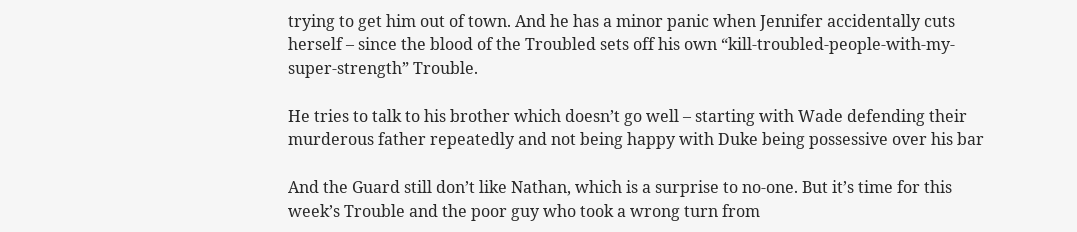trying to get him out of town. And he has a minor panic when Jennifer accidentally cuts herself – since the blood of the Troubled sets off his own “kill-troubled-people-with-my-super-strength” Trouble.

He tries to talk to his brother which doesn’t go well – starting with Wade defending their murderous father repeatedly and not being happy with Duke being possessive over his bar

And the Guard still don’t like Nathan, which is a surprise to no-one. But it’s time for this week’s Trouble and the poor guy who took a wrong turn from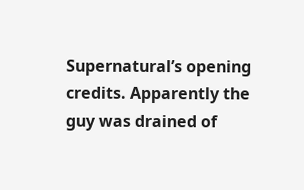Supernatural’s opening credits. Apparently the guy was drained of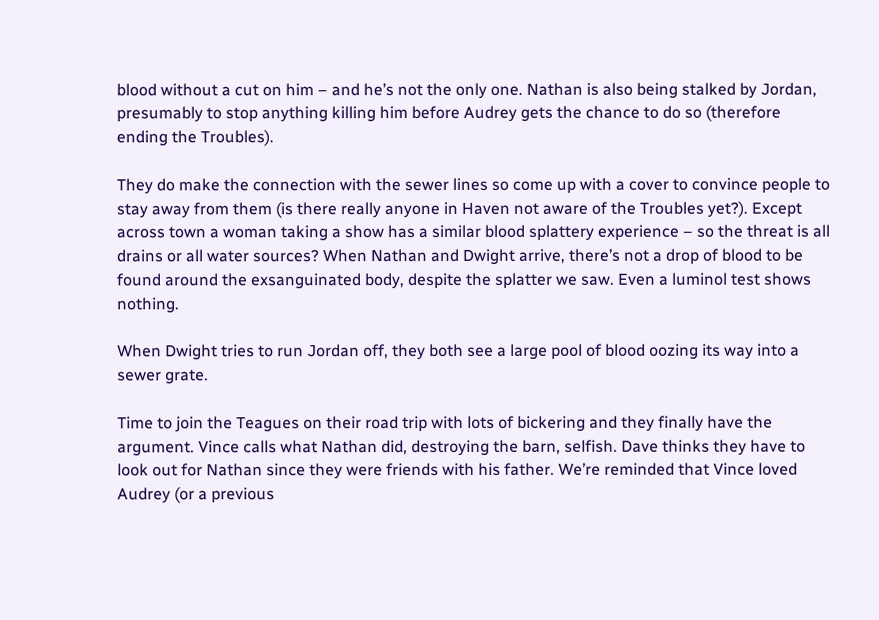blood without a cut on him – and he’s not the only one. Nathan is also being stalked by Jordan, presumably to stop anything killing him before Audrey gets the chance to do so (therefore ending the Troubles).

They do make the connection with the sewer lines so come up with a cover to convince people to stay away from them (is there really anyone in Haven not aware of the Troubles yet?). Except across town a woman taking a show has a similar blood splattery experience – so the threat is all drains or all water sources? When Nathan and Dwight arrive, there’s not a drop of blood to be found around the exsanguinated body, despite the splatter we saw. Even a luminol test shows nothing.

When Dwight tries to run Jordan off, they both see a large pool of blood oozing its way into a sewer grate.

Time to join the Teagues on their road trip with lots of bickering and they finally have the argument. Vince calls what Nathan did, destroying the barn, selfish. Dave thinks they have to look out for Nathan since they were friends with his father. We’re reminded that Vince loved Audrey (or a previous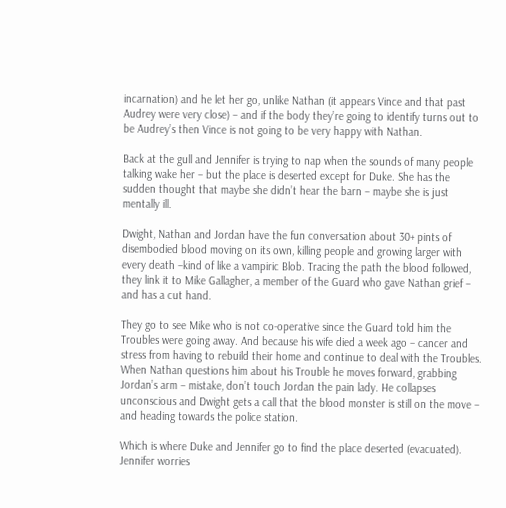incarnation) and he let her go, unlike Nathan (it appears Vince and that past Audrey were very close) – and if the body they’re going to identify turns out to be Audrey’s then Vince is not going to be very happy with Nathan.

Back at the gull and Jennifer is trying to nap when the sounds of many people talking wake her – but the place is deserted except for Duke. She has the sudden thought that maybe she didn’t hear the barn – maybe she is just mentally ill.

Dwight, Nathan and Jordan have the fun conversation about 30+ pints of disembodied blood moving on its own, killing people and growing larger with every death –kind of like a vampiric Blob. Tracing the path the blood followed, they link it to Mike Gallagher, a member of the Guard who gave Nathan grief – and has a cut hand.

They go to see Mike who is not co-operative since the Guard told him the Troubles were going away. And because his wife died a week ago – cancer and stress from having to rebuild their home and continue to deal with the Troubles. When Nathan questions him about his Trouble he moves forward, grabbing Jordan’s arm – mistake, don’t touch Jordan the pain lady. He collapses unconscious and Dwight gets a call that the blood monster is still on the move – and heading towards the police station.

Which is where Duke and Jennifer go to find the place deserted (evacuated). Jennifer worries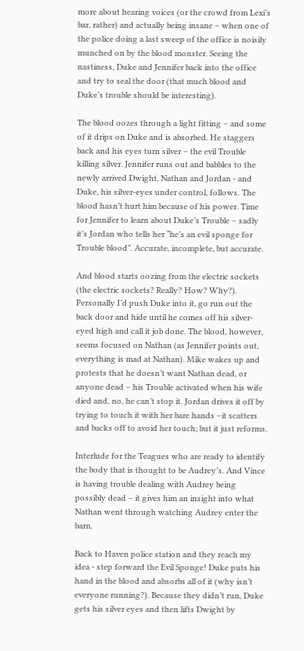more about hearing voices (or the crowd from Lexi’s bar, rather) and actually being insane – when one of the police doing a last sweep of the office is noisily munched on by the blood monster. Seeing the nastiness, Duke and Jennifer back into the office and try to seal the door (that much blood and Duke’s trouble should be interesting).

The blood oozes through a light fitting – and some of it drips on Duke and is absorbed. He staggers back and his eyes turn silver – the evil Trouble killing silver. Jennifer runs out and babbles to the newly arrived Dwight, Nathan and Jordan - and Duke, his silver-eyes under control, follows. The blood hasn’t hurt him because of his power. Time for Jennifer to learn about Duke’s Trouble – sadly it’s Jordan who tells her “he’s an evil sponge for Trouble blood”. Accurate, incomplete, but accurate.

And blood starts oozing from the electric sockets (the electric sockets? Really? How? Why?). Personally I’d push Duke into it, go run out the back door and hide until he comes off his silver-eyed high and call it job done. The blood, however, seems focused on Nathan (as Jennifer points out, everything is mad at Nathan). Mike wakes up and protests that he doesn’t want Nathan dead, or anyone dead – his Trouble activated when his wife died and, no, he can’t stop it. Jordan drives it off by trying to touch it with her bare hands –it scatters and backs off to avoid her touch; but it just reforms.

Interlude for the Teagues who are ready to identify the body that is thought to be Audrey’s. And Vince is having trouble dealing with Audrey being possibly dead – it gives him an insight into what Nathan went through watching Audrey enter the barn.

Back to Haven police station and they reach my idea - step forward the Evil Sponge! Duke puts his hand in the blood and absorbs all of it (why isn’t everyone running?). Because they didn’t run, Duke gets his silver eyes and then lifts Dwight by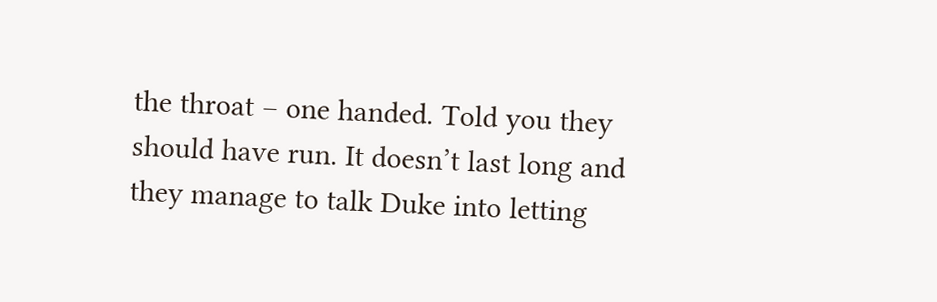the throat – one handed. Told you they should have run. It doesn’t last long and they manage to talk Duke into letting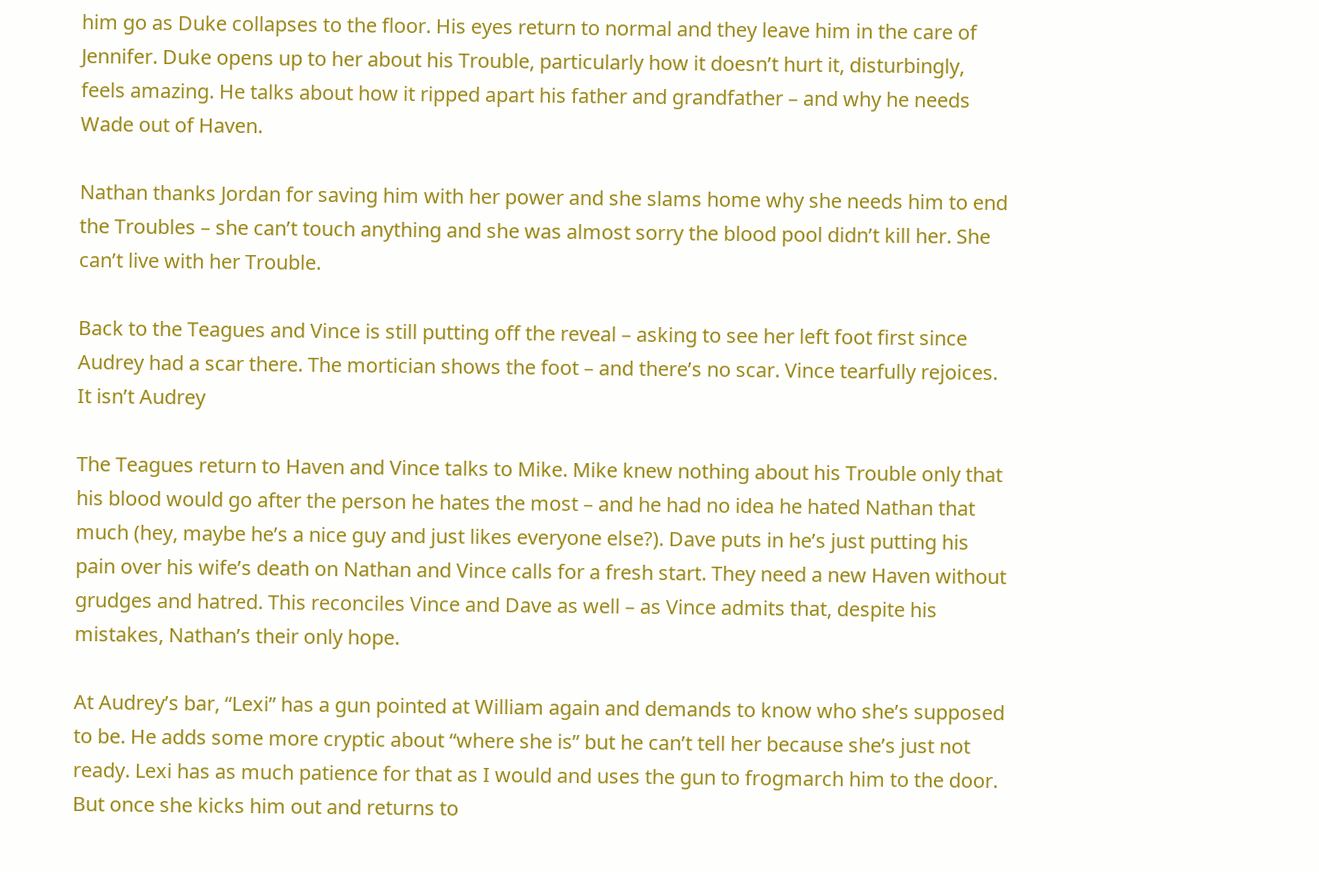him go as Duke collapses to the floor. His eyes return to normal and they leave him in the care of Jennifer. Duke opens up to her about his Trouble, particularly how it doesn’t hurt it, disturbingly, feels amazing. He talks about how it ripped apart his father and grandfather – and why he needs Wade out of Haven.

Nathan thanks Jordan for saving him with her power and she slams home why she needs him to end the Troubles – she can’t touch anything and she was almost sorry the blood pool didn’t kill her. She can’t live with her Trouble.

Back to the Teagues and Vince is still putting off the reveal – asking to see her left foot first since Audrey had a scar there. The mortician shows the foot – and there’s no scar. Vince tearfully rejoices. It isn’t Audrey

The Teagues return to Haven and Vince talks to Mike. Mike knew nothing about his Trouble only that his blood would go after the person he hates the most – and he had no idea he hated Nathan that much (hey, maybe he’s a nice guy and just likes everyone else?). Dave puts in he’s just putting his pain over his wife’s death on Nathan and Vince calls for a fresh start. They need a new Haven without grudges and hatred. This reconciles Vince and Dave as well – as Vince admits that, despite his mistakes, Nathan’s their only hope.

At Audrey’s bar, “Lexi” has a gun pointed at William again and demands to know who she’s supposed to be. He adds some more cryptic about “where she is” but he can’t tell her because she’s just not ready. Lexi has as much patience for that as I would and uses the gun to frogmarch him to the door. But once she kicks him out and returns to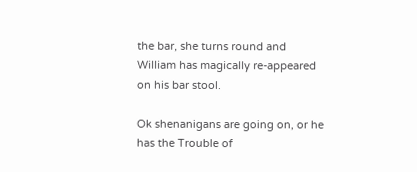the bar, she turns round and William has magically re-appeared on his bar stool.

Ok shenanigans are going on, or he has the Trouble of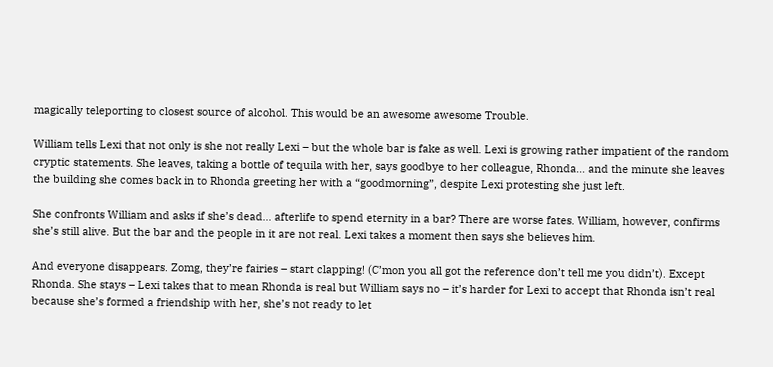magically teleporting to closest source of alcohol. This would be an awesome awesome Trouble.

William tells Lexi that not only is she not really Lexi – but the whole bar is fake as well. Lexi is growing rather impatient of the random cryptic statements. She leaves, taking a bottle of tequila with her, says goodbye to her colleague, Rhonda… and the minute she leaves the building she comes back in to Rhonda greeting her with a “goodmorning”, despite Lexi protesting she just left.

She confronts William and asks if she’s dead… afterlife to spend eternity in a bar? There are worse fates. William, however, confirms she’s still alive. But the bar and the people in it are not real. Lexi takes a moment then says she believes him.

And everyone disappears. Zomg, they’re fairies – start clapping! (C’mon you all got the reference don’t tell me you didn’t). Except Rhonda. She stays – Lexi takes that to mean Rhonda is real but William says no – it’s harder for Lexi to accept that Rhonda isn’t real because she’s formed a friendship with her, she’s not ready to let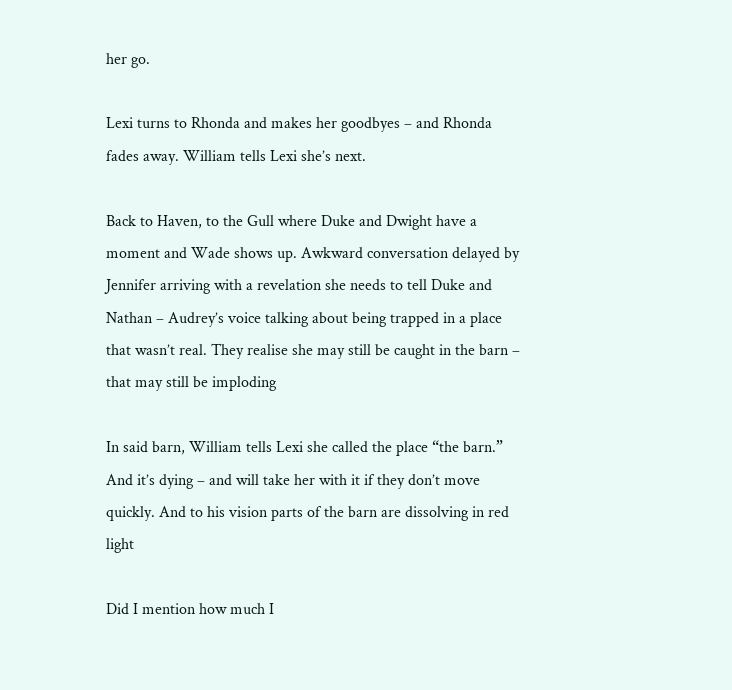her go.

Lexi turns to Rhonda and makes her goodbyes – and Rhonda fades away. William tells Lexi she’s next.

Back to Haven, to the Gull where Duke and Dwight have a moment and Wade shows up. Awkward conversation delayed by Jennifer arriving with a revelation she needs to tell Duke and Nathan – Audrey’s voice talking about being trapped in a place that wasn’t real. They realise she may still be caught in the barn – that may still be imploding

In said barn, William tells Lexi she called the place “the barn.” And it’s dying – and will take her with it if they don’t move quickly. And to his vision parts of the barn are dissolving in red light

Did I mention how much I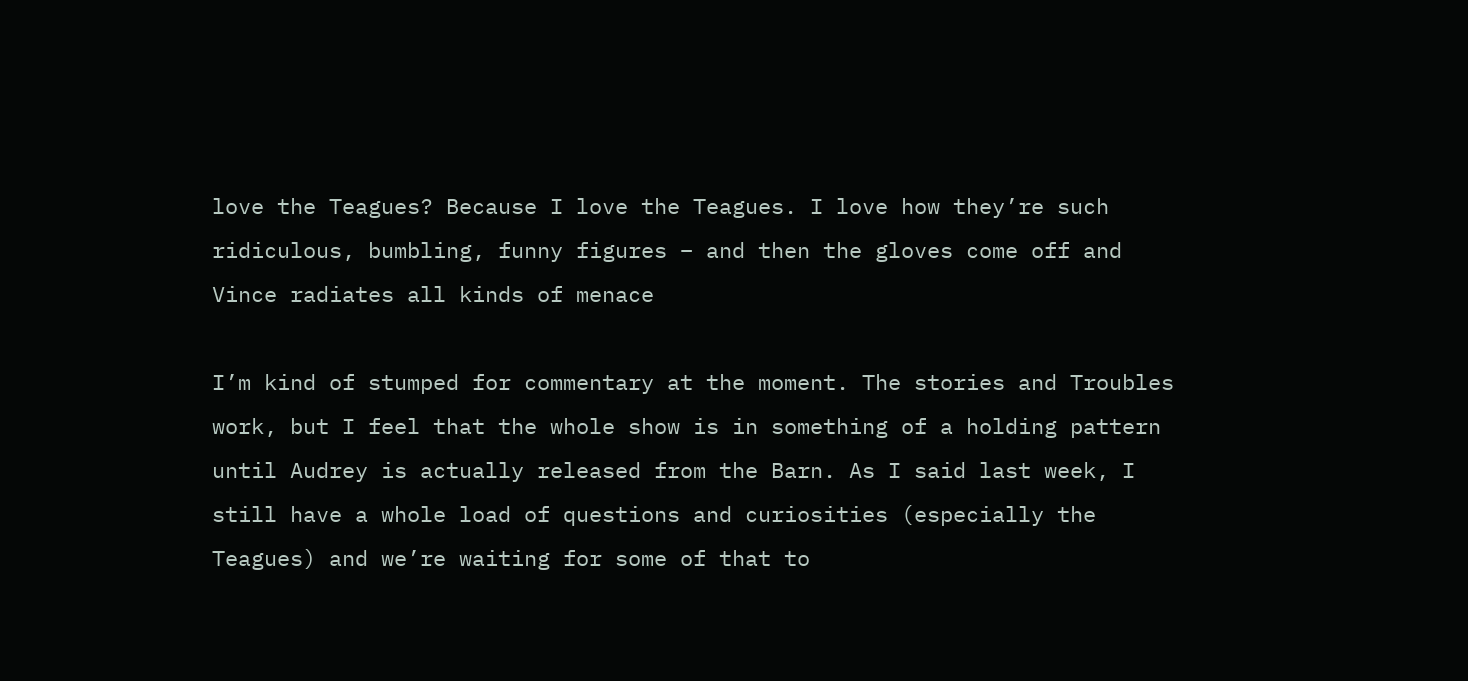love the Teagues? Because I love the Teagues. I love how they’re such ridiculous, bumbling, funny figures – and then the gloves come off and Vince radiates all kinds of menace

I’m kind of stumped for commentary at the moment. The stories and Troubles work, but I feel that the whole show is in something of a holding pattern until Audrey is actually released from the Barn. As I said last week, I still have a whole load of questions and curiosities (especially the Teagues) and we’re waiting for some of that to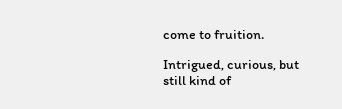come to fruition.

Intrigued, curious, but still kind of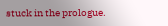stuck in the prologue.